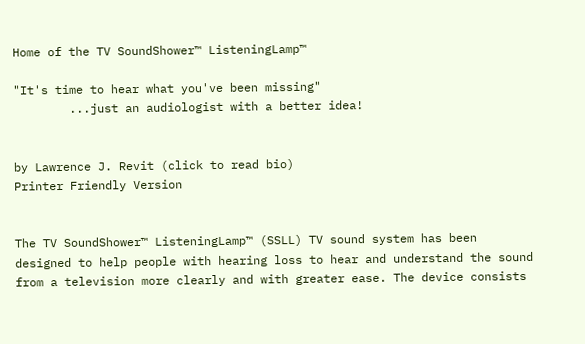Home of the TV SoundShower™ ListeningLamp™

"It's time to hear what you've been missing"
        ...just an audiologist with a better idea!


by Lawrence J. Revit (click to read bio)
Printer Friendly Version


The TV SoundShower™ ListeningLamp™ (SSLL) TV sound system has been designed to help people with hearing loss to hear and understand the sound from a television more clearly and with greater ease. The device consists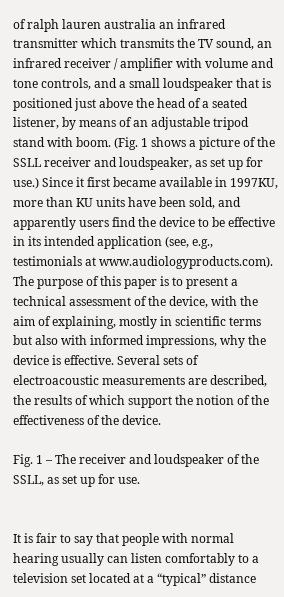of ralph lauren australia an infrared transmitter which transmits the TV sound, an infrared receiver / amplifier with volume and tone controls, and a small loudspeaker that is positioned just above the head of a seated listener, by means of an adjustable tripod stand with boom. (Fig. 1 shows a picture of the SSLL receiver and loudspeaker, as set up for use.) Since it first became available in 1997KU, more than KU units have been sold, and apparently users find the device to be effective in its intended application (see, e.g., testimonials at www.audiologyproducts.com). The purpose of this paper is to present a technical assessment of the device, with the aim of explaining, mostly in scientific terms but also with informed impressions, why the device is effective. Several sets of electroacoustic measurements are described, the results of which support the notion of the effectiveness of the device.

Fig. 1 – The receiver and loudspeaker of the SSLL, as set up for use.


It is fair to say that people with normal hearing usually can listen comfortably to a television set located at a “typical” distance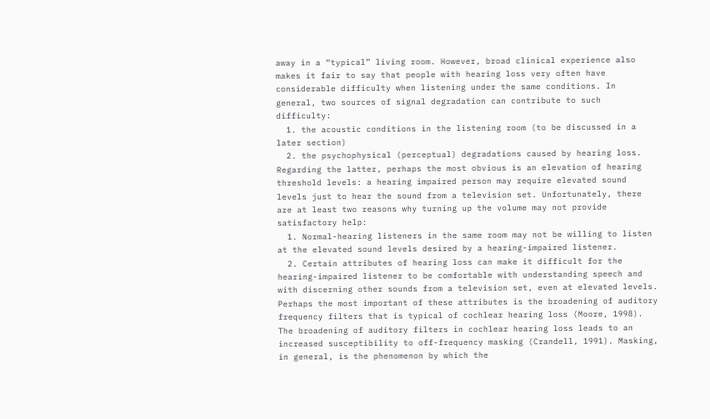away in a “typical” living room. However, broad clinical experience also makes it fair to say that people with hearing loss very often have considerable difficulty when listening under the same conditions. In general, two sources of signal degradation can contribute to such difficulty:
  1. the acoustic conditions in the listening room (to be discussed in a later section)
  2. the psychophysical (perceptual) degradations caused by hearing loss.
Regarding the latter, perhaps the most obvious is an elevation of hearing threshold levels: a hearing impaired person may require elevated sound levels just to hear the sound from a television set. Unfortunately, there are at least two reasons why turning up the volume may not provide satisfactory help:
  1. Normal-hearing listeners in the same room may not be willing to listen at the elevated sound levels desired by a hearing-impaired listener.
  2. Certain attributes of hearing loss can make it difficult for the hearing-impaired listener to be comfortable with understanding speech and with discerning other sounds from a television set, even at elevated levels.
Perhaps the most important of these attributes is the broadening of auditory frequency filters that is typical of cochlear hearing loss (Moore, 1998). The broadening of auditory filters in cochlear hearing loss leads to an increased susceptibility to off-frequency masking (Crandell, 1991). Masking, in general, is the phenomenon by which the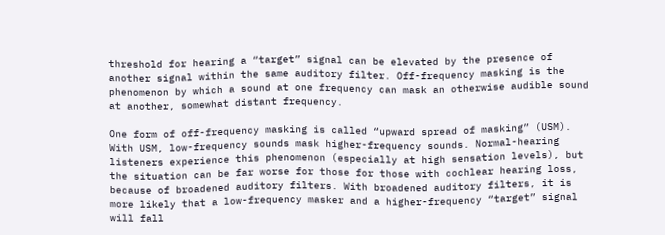threshold for hearing a “target” signal can be elevated by the presence of another signal within the same auditory filter. Off-frequency masking is the phenomenon by which a sound at one frequency can mask an otherwise audible sound at another, somewhat distant frequency.

One form of off-frequency masking is called “upward spread of masking” (USM). With USM, low-frequency sounds mask higher-frequency sounds. Normal-hearing listeners experience this phenomenon (especially at high sensation levels), but the situation can be far worse for those for those with cochlear hearing loss, because of broadened auditory filters. With broadened auditory filters, it is more likely that a low-frequency masker and a higher-frequency “target” signal will fall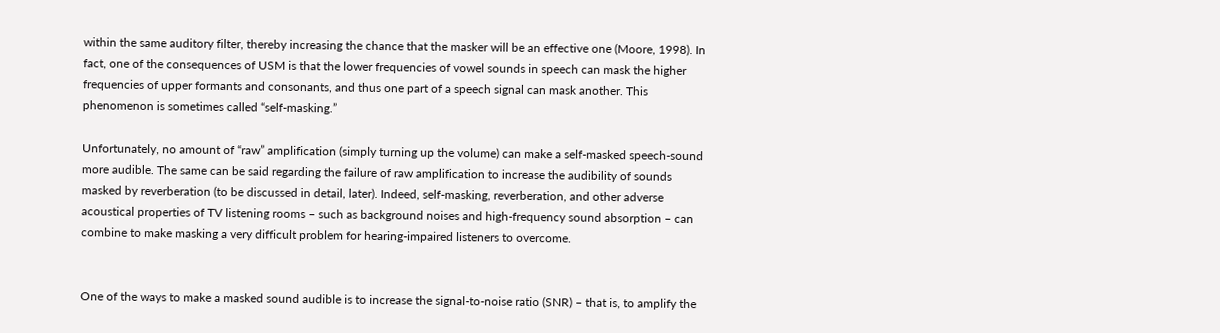within the same auditory filter, thereby increasing the chance that the masker will be an effective one (Moore, 1998). In fact, one of the consequences of USM is that the lower frequencies of vowel sounds in speech can mask the higher frequencies of upper formants and consonants, and thus one part of a speech signal can mask another. This phenomenon is sometimes called “self-masking.”

Unfortunately, no amount of “raw” amplification (simply turning up the volume) can make a self-masked speech-sound more audible. The same can be said regarding the failure of raw amplification to increase the audibility of sounds masked by reverberation (to be discussed in detail, later). Indeed, self-masking, reverberation, and other adverse acoustical properties of TV listening rooms – such as background noises and high-frequency sound absorption – can combine to make masking a very difficult problem for hearing-impaired listeners to overcome.


One of the ways to make a masked sound audible is to increase the signal-to-noise ratio (SNR) – that is, to amplify the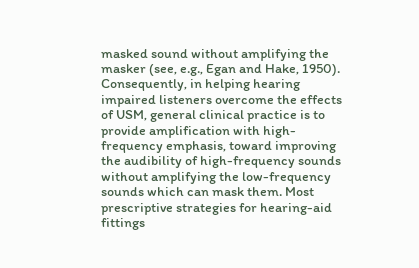masked sound without amplifying the masker (see, e.g., Egan and Hake, 1950). Consequently, in helping hearing impaired listeners overcome the effects of USM, general clinical practice is to provide amplification with high-frequency emphasis, toward improving the audibility of high-frequency sounds without amplifying the low-frequency sounds which can mask them. Most prescriptive strategies for hearing-aid fittings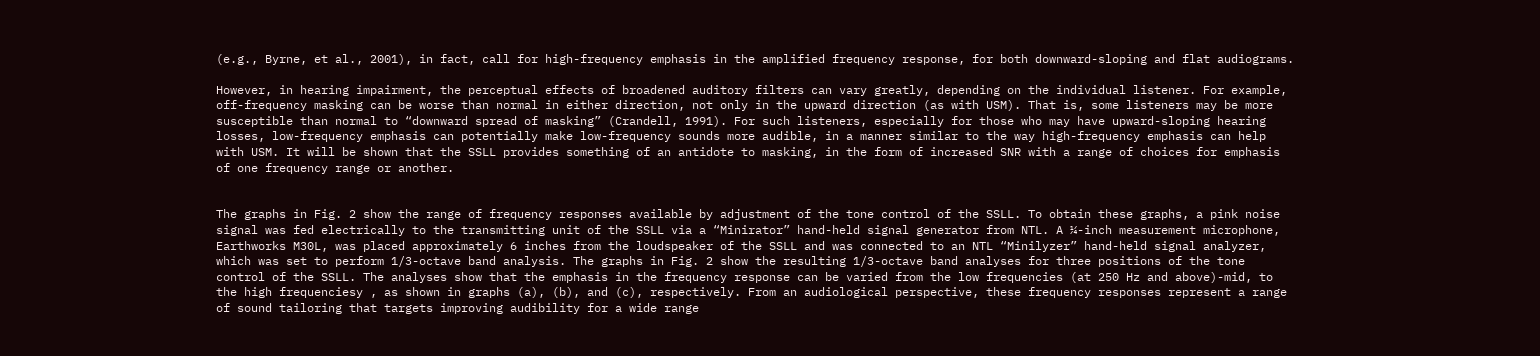(e.g., Byrne, et al., 2001), in fact, call for high-frequency emphasis in the amplified frequency response, for both downward-sloping and flat audiograms.

However, in hearing impairment, the perceptual effects of broadened auditory filters can vary greatly, depending on the individual listener. For example, off-frequency masking can be worse than normal in either direction, not only in the upward direction (as with USM). That is, some listeners may be more susceptible than normal to “downward spread of masking” (Crandell, 1991). For such listeners, especially for those who may have upward-sloping hearing losses, low-frequency emphasis can potentially make low-frequency sounds more audible, in a manner similar to the way high-frequency emphasis can help with USM. It will be shown that the SSLL provides something of an antidote to masking, in the form of increased SNR with a range of choices for emphasis of one frequency range or another.


The graphs in Fig. 2 show the range of frequency responses available by adjustment of the tone control of the SSLL. To obtain these graphs, a pink noise signal was fed electrically to the transmitting unit of the SSLL via a “Minirator” hand-held signal generator from NTL. A ¼-inch measurement microphone, Earthworks M30L, was placed approximately 6 inches from the loudspeaker of the SSLL and was connected to an NTL “Minilyzer” hand-held signal analyzer, which was set to perform 1/3-octave band analysis. The graphs in Fig. 2 show the resulting 1/3-octave band analyses for three positions of the tone control of the SSLL. The analyses show that the emphasis in the frequency response can be varied from the low frequencies (at 250 Hz and above)-mid, to the high frequenciesy , as shown in graphs (a), (b), and (c), respectively. From an audiological perspective, these frequency responses represent a range of sound tailoring that targets improving audibility for a wide range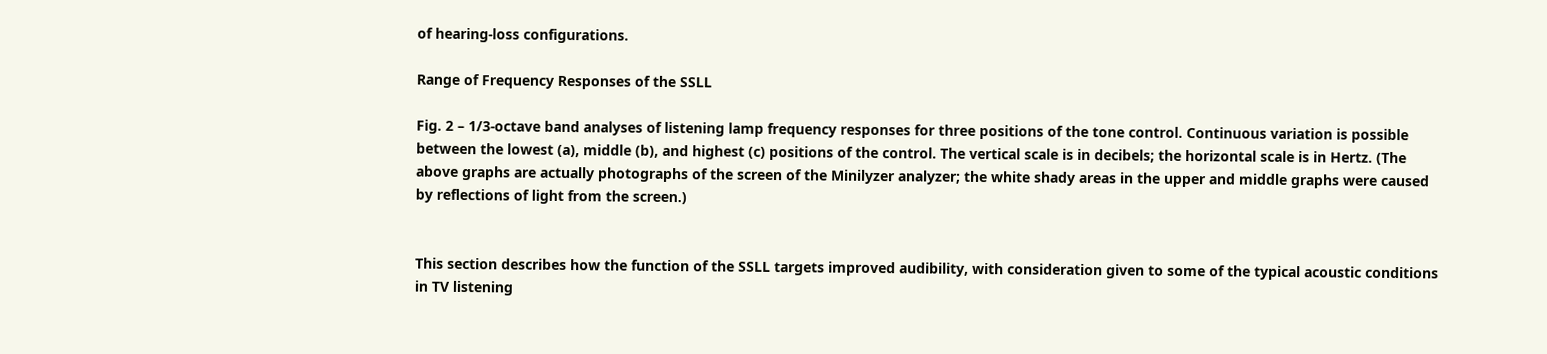of hearing-loss configurations.

Range of Frequency Responses of the SSLL

Fig. 2 – 1/3-octave band analyses of listening lamp frequency responses for three positions of the tone control. Continuous variation is possible between the lowest (a), middle (b), and highest (c) positions of the control. The vertical scale is in decibels; the horizontal scale is in Hertz. (The above graphs are actually photographs of the screen of the Minilyzer analyzer; the white shady areas in the upper and middle graphs were caused by reflections of light from the screen.)


This section describes how the function of the SSLL targets improved audibility, with consideration given to some of the typical acoustic conditions in TV listening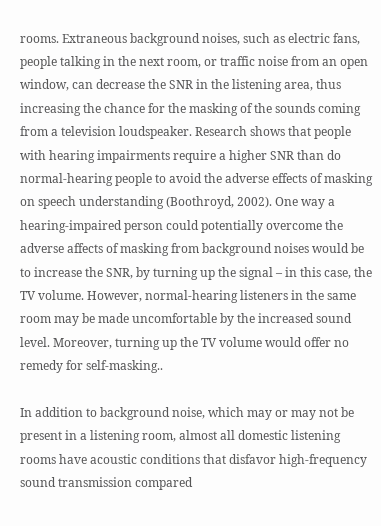rooms. Extraneous background noises, such as electric fans, people talking in the next room, or traffic noise from an open window, can decrease the SNR in the listening area, thus increasing the chance for the masking of the sounds coming from a television loudspeaker. Research shows that people with hearing impairments require a higher SNR than do normal-hearing people to avoid the adverse effects of masking on speech understanding (Boothroyd, 2002). One way a hearing-impaired person could potentially overcome the adverse affects of masking from background noises would be to increase the SNR, by turning up the signal – in this case, the TV volume. However, normal-hearing listeners in the same room may be made uncomfortable by the increased sound level. Moreover, turning up the TV volume would offer no remedy for self-masking..

In addition to background noise, which may or may not be present in a listening room, almost all domestic listening rooms have acoustic conditions that disfavor high-frequency sound transmission compared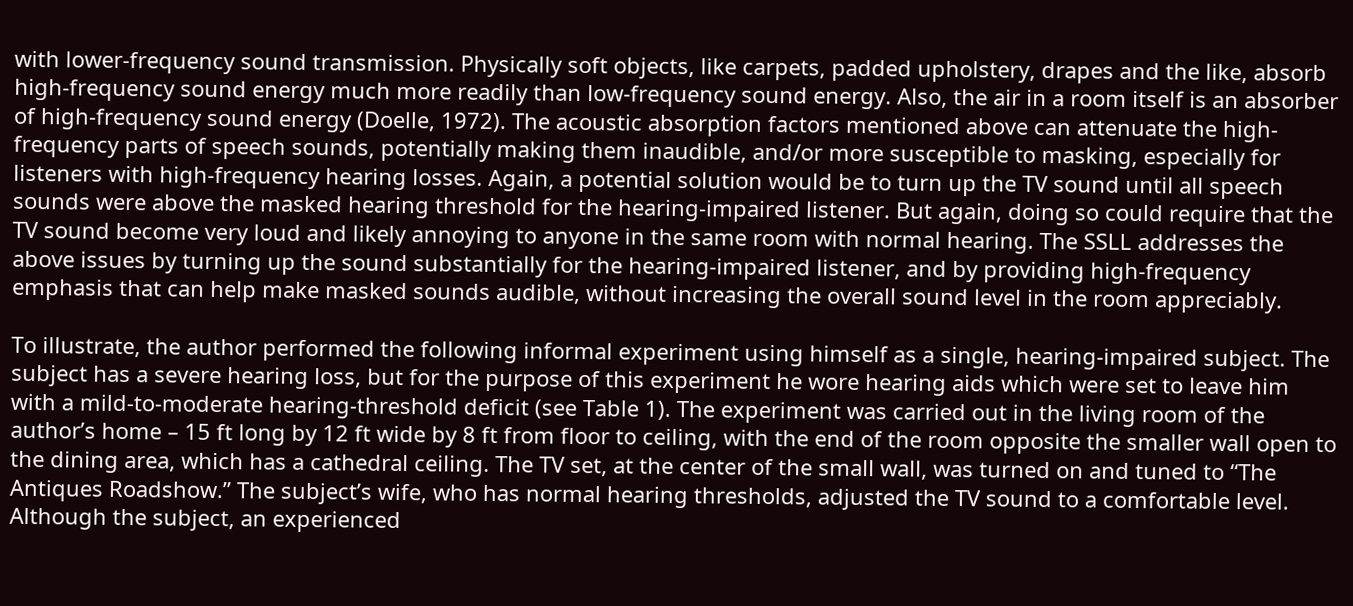with lower-frequency sound transmission. Physically soft objects, like carpets, padded upholstery, drapes and the like, absorb high-frequency sound energy much more readily than low-frequency sound energy. Also, the air in a room itself is an absorber of high-frequency sound energy (Doelle, 1972). The acoustic absorption factors mentioned above can attenuate the high-frequency parts of speech sounds, potentially making them inaudible, and/or more susceptible to masking, especially for listeners with high-frequency hearing losses. Again, a potential solution would be to turn up the TV sound until all speech sounds were above the masked hearing threshold for the hearing-impaired listener. But again, doing so could require that the TV sound become very loud and likely annoying to anyone in the same room with normal hearing. The SSLL addresses the above issues by turning up the sound substantially for the hearing-impaired listener, and by providing high-frequency emphasis that can help make masked sounds audible, without increasing the overall sound level in the room appreciably.

To illustrate, the author performed the following informal experiment using himself as a single, hearing-impaired subject. The subject has a severe hearing loss, but for the purpose of this experiment he wore hearing aids which were set to leave him with a mild-to-moderate hearing-threshold deficit (see Table 1). The experiment was carried out in the living room of the author’s home – 15 ft long by 12 ft wide by 8 ft from floor to ceiling, with the end of the room opposite the smaller wall open to the dining area, which has a cathedral ceiling. The TV set, at the center of the small wall, was turned on and tuned to “The Antiques Roadshow.” The subject’s wife, who has normal hearing thresholds, adjusted the TV sound to a comfortable level. Although the subject, an experienced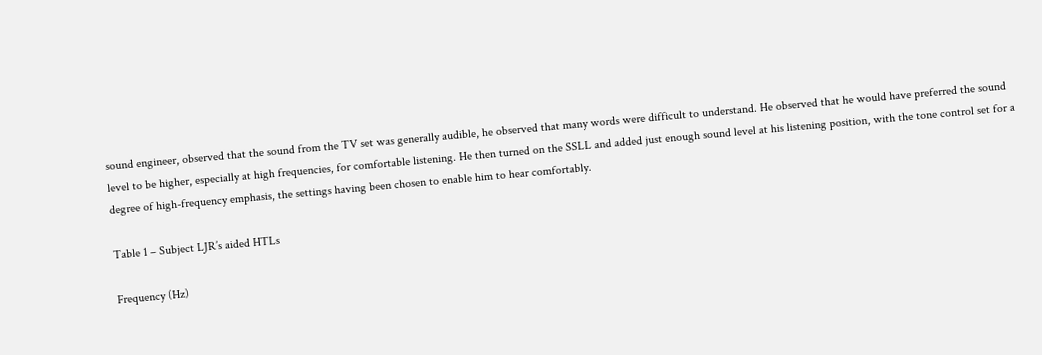sound engineer, observed that the sound from the TV set was generally audible, he observed that many words were difficult to understand. He observed that he would have preferred the sound level to be higher, especially at high frequencies, for comfortable listening. He then turned on the SSLL and added just enough sound level at his listening position, with the tone control set for a degree of high-frequency emphasis, the settings having been chosen to enable him to hear comfortably.

Table 1 – Subject LJR’s aided HTLs

Frequency (Hz)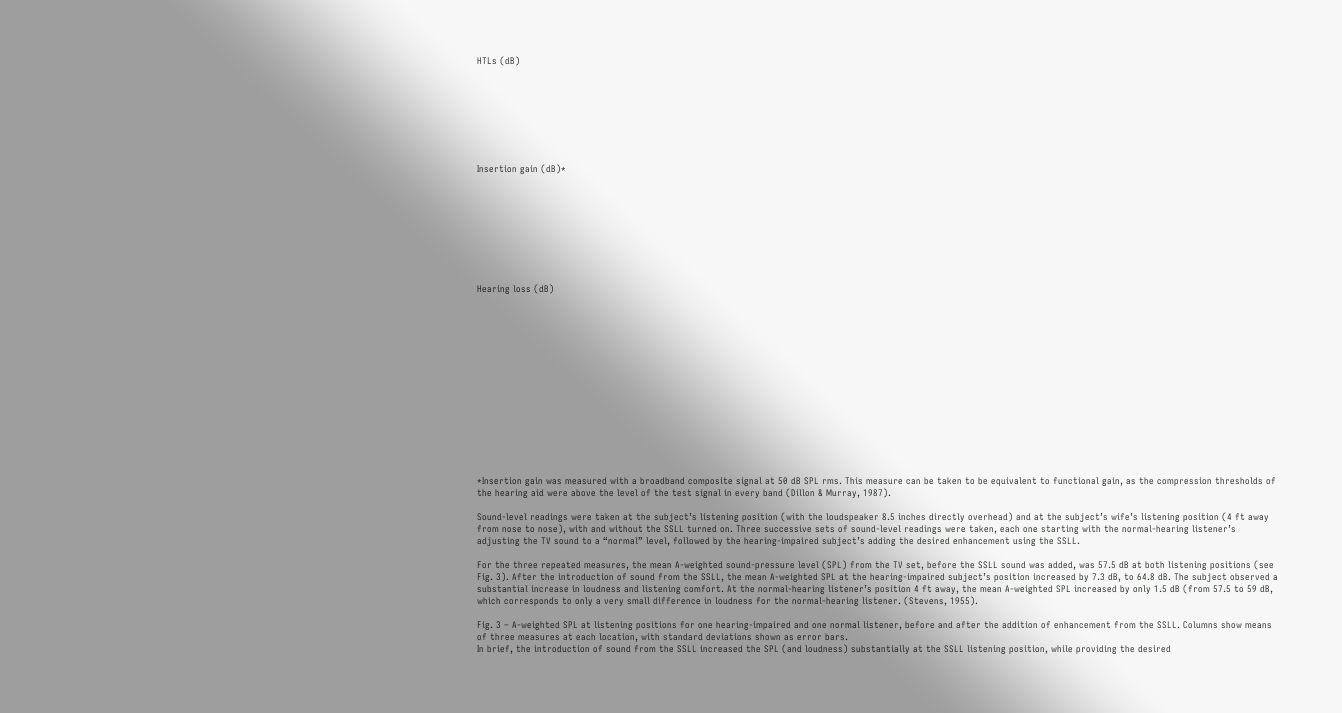HTLs (dB)








Insertion gain (dB)*









Hearing loss (dB)















*Insertion gain was measured with a broadband composite signal at 50 dB SPL rms. This measure can be taken to be equivalent to functional gain, as the compression thresholds of the hearing aid were above the level of the test signal in every band (Dillon & Murray, 1987).

Sound-level readings were taken at the subject’s listening position (with the loudspeaker 8.5 inches directly overhead) and at the subject’s wife’s listening position (4 ft away from nose to nose), with and without the SSLL turned on. Three successive sets of sound-level readings were taken, each one starting with the normal-hearing listener’s adjusting the TV sound to a “normal” level, followed by the hearing-impaired subject’s adding the desired enhancement using the SSLL.

For the three repeated measures, the mean A-weighted sound-pressure level (SPL) from the TV set, before the SSLL sound was added, was 57.5 dB at both listening positions (see Fig. 3). After the introduction of sound from the SSLL, the mean A-weighted SPL at the hearing-impaired subject’s position increased by 7.3 dB, to 64.8 dB. The subject observed a substantial increase in loudness and listening comfort. At the normal-hearing listener’s position 4 ft away, the mean A-weighted SPL increased by only 1.5 dB (from 57.5 to 59 dB, which corresponds to only a very small difference in loudness for the normal-hearing listener. (Stevens, 1955).

Fig. 3 – A-weighted SPL at listening positions for one hearing-impaired and one normal listener, before and after the addition of enhancement from the SSLL. Columns show means of three measures at each location, with standard deviations shown as error bars.
In brief, the introduction of sound from the SSLL increased the SPL (and loudness) substantially at the SSLL listening position, while providing the desired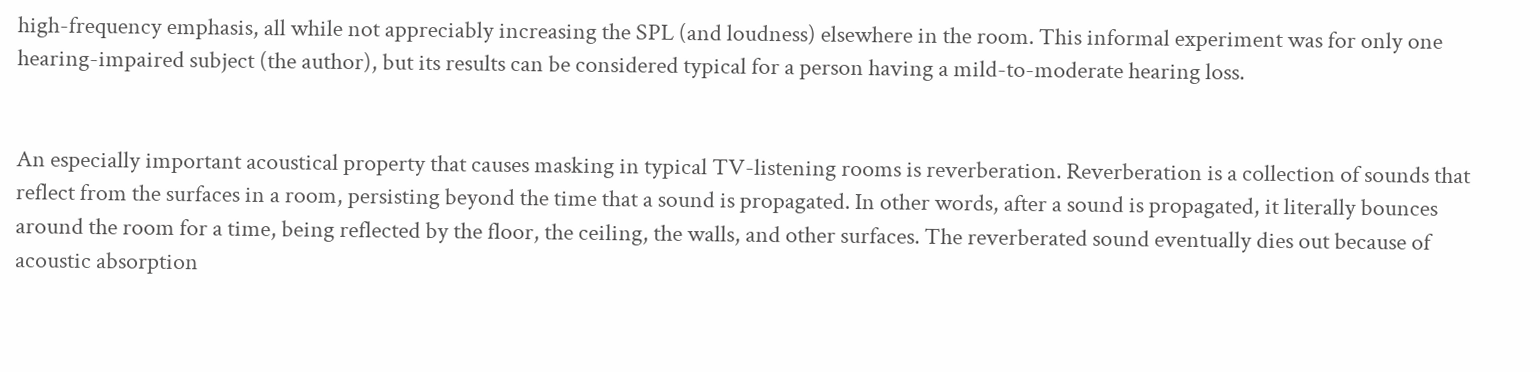high-frequency emphasis, all while not appreciably increasing the SPL (and loudness) elsewhere in the room. This informal experiment was for only one hearing-impaired subject (the author), but its results can be considered typical for a person having a mild-to-moderate hearing loss.


An especially important acoustical property that causes masking in typical TV-listening rooms is reverberation. Reverberation is a collection of sounds that reflect from the surfaces in a room, persisting beyond the time that a sound is propagated. In other words, after a sound is propagated, it literally bounces around the room for a time, being reflected by the floor, the ceiling, the walls, and other surfaces. The reverberated sound eventually dies out because of acoustic absorption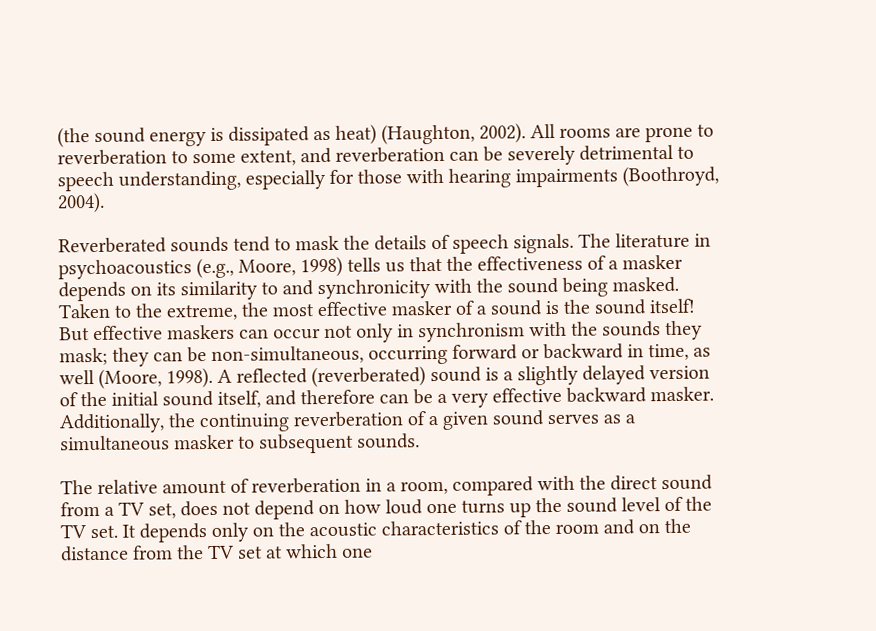(the sound energy is dissipated as heat) (Haughton, 2002). All rooms are prone to reverberation to some extent, and reverberation can be severely detrimental to speech understanding, especially for those with hearing impairments (Boothroyd, 2004).

Reverberated sounds tend to mask the details of speech signals. The literature in psychoacoustics (e.g., Moore, 1998) tells us that the effectiveness of a masker depends on its similarity to and synchronicity with the sound being masked. Taken to the extreme, the most effective masker of a sound is the sound itself! But effective maskers can occur not only in synchronism with the sounds they mask; they can be non-simultaneous, occurring forward or backward in time, as well (Moore, 1998). A reflected (reverberated) sound is a slightly delayed version of the initial sound itself, and therefore can be a very effective backward masker. Additionally, the continuing reverberation of a given sound serves as a simultaneous masker to subsequent sounds.

The relative amount of reverberation in a room, compared with the direct sound from a TV set, does not depend on how loud one turns up the sound level of the TV set. It depends only on the acoustic characteristics of the room and on the distance from the TV set at which one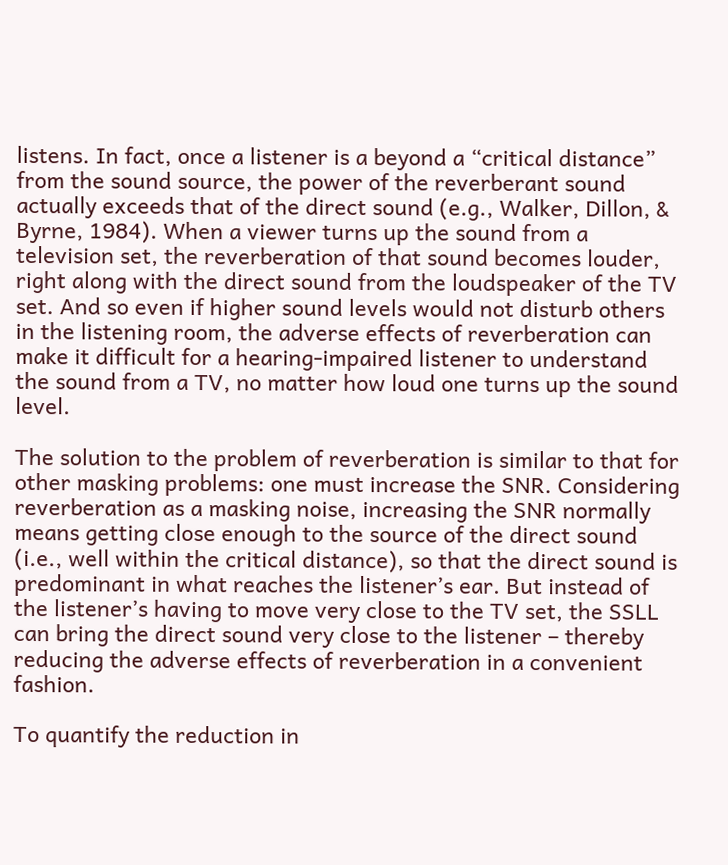listens. In fact, once a listener is a beyond a “critical distance” from the sound source, the power of the reverberant sound actually exceeds that of the direct sound (e.g., Walker, Dillon, & Byrne, 1984). When a viewer turns up the sound from a television set, the reverberation of that sound becomes louder, right along with the direct sound from the loudspeaker of the TV set. And so even if higher sound levels would not disturb others in the listening room, the adverse effects of reverberation can make it difficult for a hearing-impaired listener to understand the sound from a TV, no matter how loud one turns up the sound level.

The solution to the problem of reverberation is similar to that for other masking problems: one must increase the SNR. Considering reverberation as a masking noise, increasing the SNR normally means getting close enough to the source of the direct sound (i.e., well within the critical distance), so that the direct sound is predominant in what reaches the listener’s ear. But instead of the listener’s having to move very close to the TV set, the SSLL can bring the direct sound very close to the listener – thereby reducing the adverse effects of reverberation in a convenient fashion.

To quantify the reduction in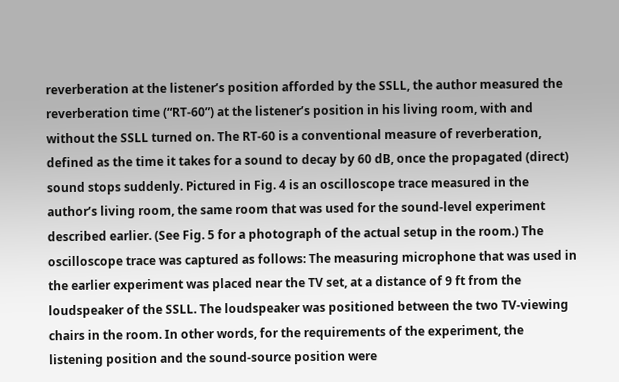reverberation at the listener’s position afforded by the SSLL, the author measured the reverberation time (“RT-60”) at the listener’s position in his living room, with and without the SSLL turned on. The RT-60 is a conventional measure of reverberation, defined as the time it takes for a sound to decay by 60 dB, once the propagated (direct) sound stops suddenly. Pictured in Fig. 4 is an oscilloscope trace measured in the author’s living room, the same room that was used for the sound-level experiment described earlier. (See Fig. 5 for a photograph of the actual setup in the room.) The oscilloscope trace was captured as follows: The measuring microphone that was used in the earlier experiment was placed near the TV set, at a distance of 9 ft from the loudspeaker of the SSLL. The loudspeaker was positioned between the two TV-viewing chairs in the room. In other words, for the requirements of the experiment, the listening position and the sound-source position were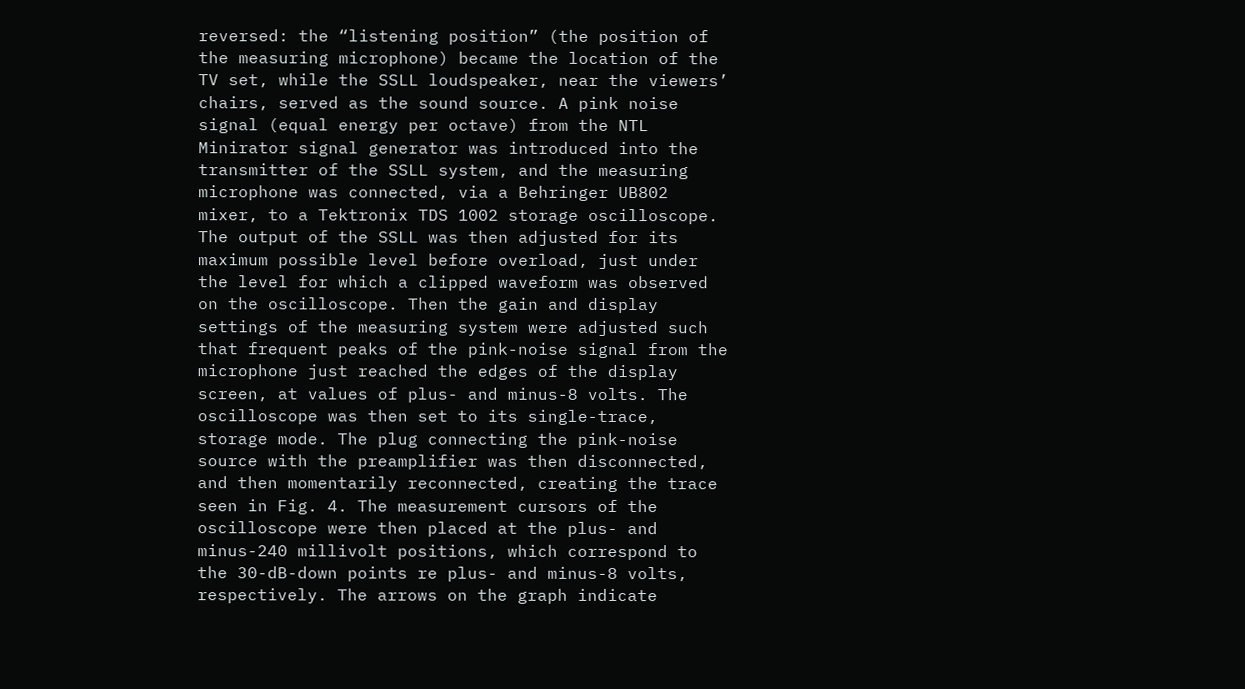reversed: the “listening position” (the position of the measuring microphone) became the location of the TV set, while the SSLL loudspeaker, near the viewers’ chairs, served as the sound source. A pink noise signal (equal energy per octave) from the NTL Minirator signal generator was introduced into the transmitter of the SSLL system, and the measuring microphone was connected, via a Behringer UB802 mixer, to a Tektronix TDS 1002 storage oscilloscope. The output of the SSLL was then adjusted for its maximum possible level before overload, just under the level for which a clipped waveform was observed on the oscilloscope. Then the gain and display settings of the measuring system were adjusted such that frequent peaks of the pink-noise signal from the microphone just reached the edges of the display screen, at values of plus- and minus-8 volts. The oscilloscope was then set to its single-trace, storage mode. The plug connecting the pink-noise source with the preamplifier was then disconnected, and then momentarily reconnected, creating the trace seen in Fig. 4. The measurement cursors of the oscilloscope were then placed at the plus- and minus-240 millivolt positions, which correspond to the 30-dB-down points re plus- and minus-8 volts, respectively. The arrows on the graph indicate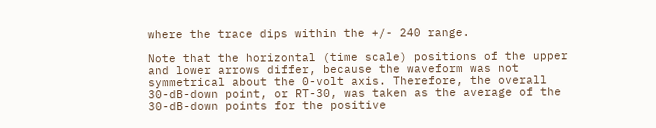where the trace dips within the +/- 240 range.

Note that the horizontal (time scale) positions of the upper and lower arrows differ, because the waveform was not symmetrical about the 0-volt axis. Therefore, the overall 30-dB-down point, or RT-30, was taken as the average of the 30-dB-down points for the positive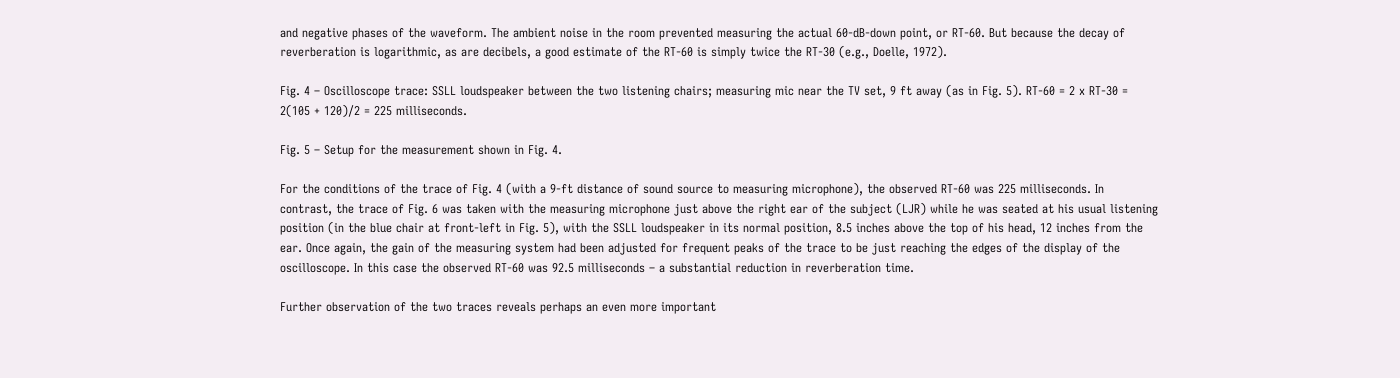and negative phases of the waveform. The ambient noise in the room prevented measuring the actual 60-dB-down point, or RT-60. But because the decay of reverberation is logarithmic, as are decibels, a good estimate of the RT-60 is simply twice the RT-30 (e.g., Doelle, 1972).

Fig. 4 – Oscilloscope trace: SSLL loudspeaker between the two listening chairs; measuring mic near the TV set, 9 ft away (as in Fig. 5). RT-60 = 2 x RT-30 = 2(105 + 120)/2 = 225 milliseconds.

Fig. 5 – Setup for the measurement shown in Fig. 4.

For the conditions of the trace of Fig. 4 (with a 9-ft distance of sound source to measuring microphone), the observed RT-60 was 225 milliseconds. In contrast, the trace of Fig. 6 was taken with the measuring microphone just above the right ear of the subject (LJR) while he was seated at his usual listening position (in the blue chair at front-left in Fig. 5), with the SSLL loudspeaker in its normal position, 8.5 inches above the top of his head, 12 inches from the ear. Once again, the gain of the measuring system had been adjusted for frequent peaks of the trace to be just reaching the edges of the display of the oscilloscope. In this case the observed RT-60 was 92.5 milliseconds – a substantial reduction in reverberation time.

Further observation of the two traces reveals perhaps an even more important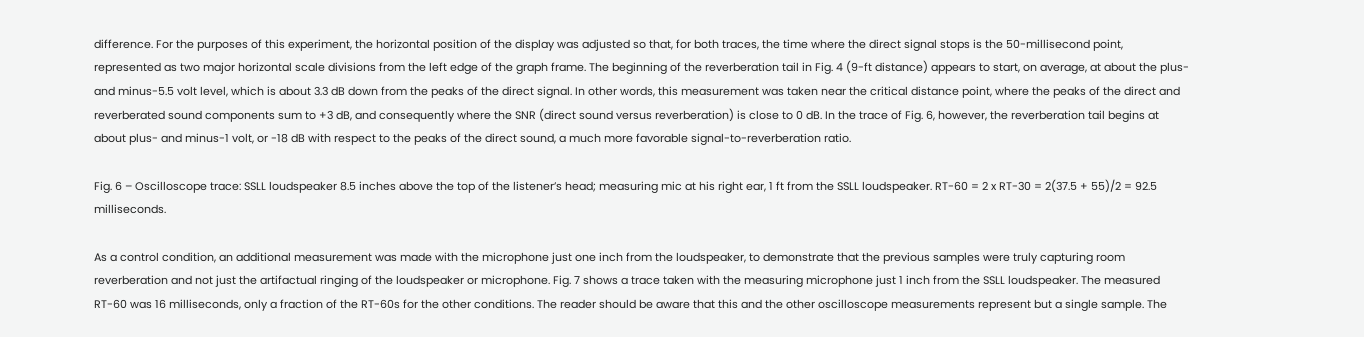difference. For the purposes of this experiment, the horizontal position of the display was adjusted so that, for both traces, the time where the direct signal stops is the 50-millisecond point, represented as two major horizontal scale divisions from the left edge of the graph frame. The beginning of the reverberation tail in Fig. 4 (9-ft distance) appears to start, on average, at about the plus- and minus-5.5 volt level, which is about 3.3 dB down from the peaks of the direct signal. In other words, this measurement was taken near the critical distance point, where the peaks of the direct and reverberated sound components sum to +3 dB, and consequently where the SNR (direct sound versus reverberation) is close to 0 dB. In the trace of Fig. 6, however, the reverberation tail begins at about plus- and minus-1 volt, or -18 dB with respect to the peaks of the direct sound, a much more favorable signal-to-reverberation ratio.

Fig. 6 – Oscilloscope trace: SSLL loudspeaker 8.5 inches above the top of the listener’s head; measuring mic at his right ear, 1 ft from the SSLL loudspeaker. RT-60 = 2 x RT-30 = 2(37.5 + 55)/2 = 92.5 milliseconds.

As a control condition, an additional measurement was made with the microphone just one inch from the loudspeaker, to demonstrate that the previous samples were truly capturing room reverberation and not just the artifactual ringing of the loudspeaker or microphone. Fig. 7 shows a trace taken with the measuring microphone just 1 inch from the SSLL loudspeaker. The measured RT-60 was 16 milliseconds, only a fraction of the RT-60s for the other conditions. The reader should be aware that this and the other oscilloscope measurements represent but a single sample. The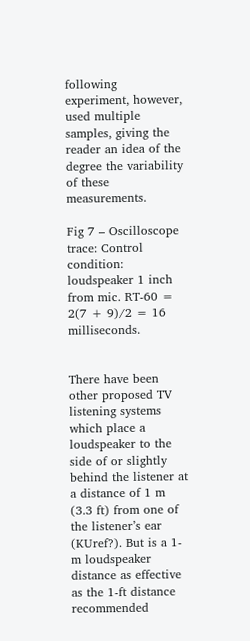following experiment, however, used multiple samples, giving the reader an idea of the degree the variability of these measurements.

Fig 7 – Oscilloscope trace: Control condition: loudspeaker 1 inch from mic. RT-60 = 2(7 + 9)/2 = 16 milliseconds.


There have been other proposed TV listening systems which place a loudspeaker to the side of or slightly behind the listener at a distance of 1 m (3.3 ft) from one of the listener’s ear (KUref?). But is a 1-m loudspeaker distance as effective as the 1-ft distance recommended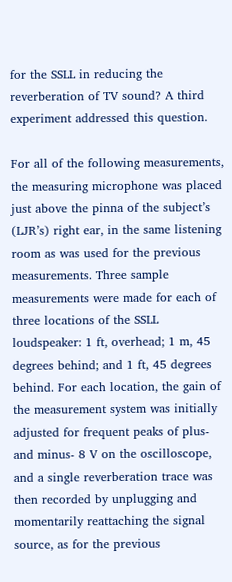for the SSLL in reducing the reverberation of TV sound? A third experiment addressed this question.

For all of the following measurements, the measuring microphone was placed just above the pinna of the subject’s (LJR’s) right ear, in the same listening room as was used for the previous measurements. Three sample measurements were made for each of three locations of the SSLL loudspeaker: 1 ft, overhead; 1 m, 45 degrees behind; and 1 ft, 45 degrees behind. For each location, the gain of the measurement system was initially adjusted for frequent peaks of plus- and minus- 8 V on the oscilloscope, and a single reverberation trace was then recorded by unplugging and momentarily reattaching the signal source, as for the previous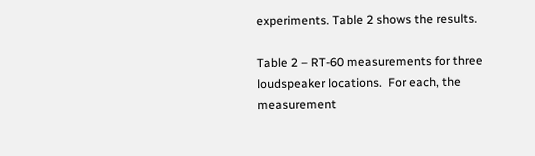experiments. Table 2 shows the results.

Table 2 – RT-60 measurements for three loudspeaker locations.  For each, the measurement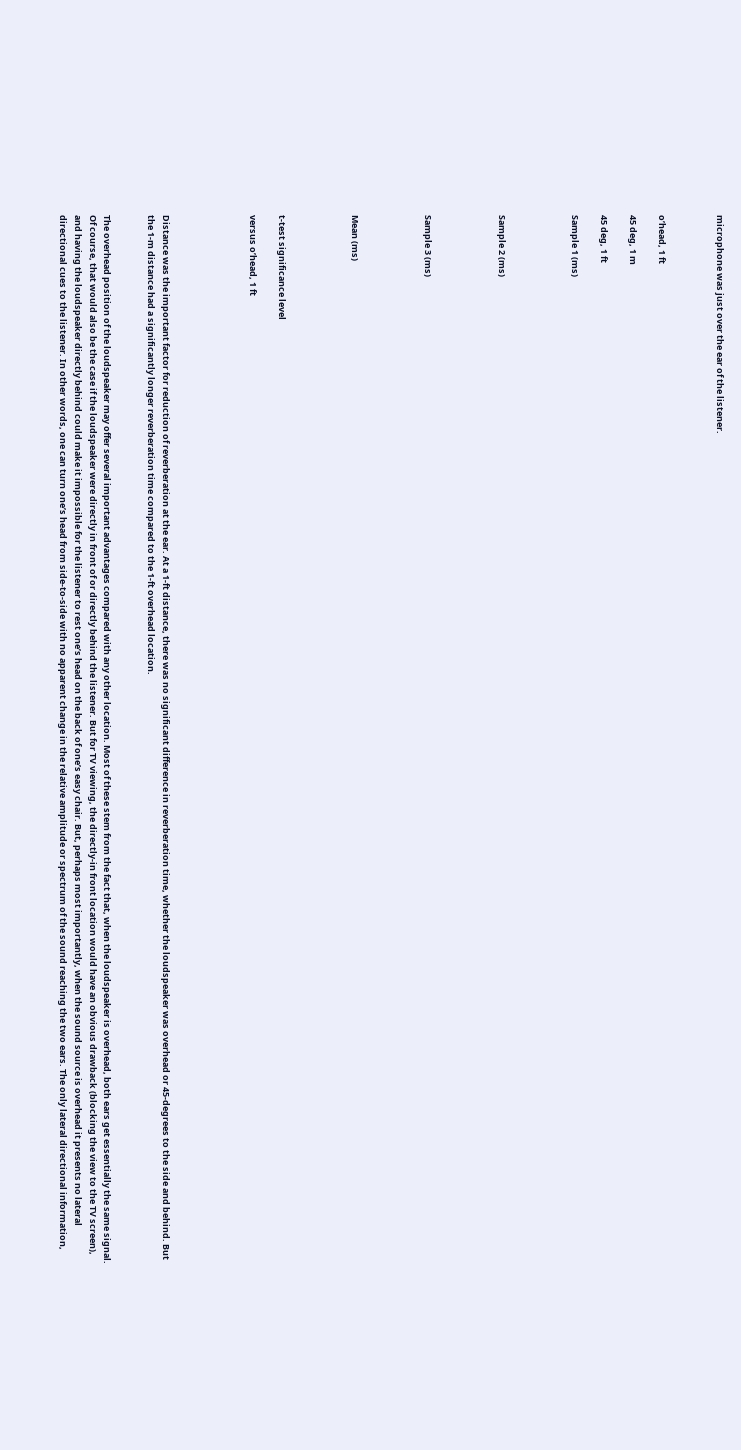microphone was just over the ear of the listener.



o’head, 1 ft

45 deg, 1 m

45 deg, 1 ft

Sample 1 (ms)




Sample 2 (ms)




Sample 3 (ms)




Mean (ms)




t-test significance level

versus o’head, 1 ft





Distance was the important factor for reduction of reverberation at the ear. At a 1-ft distance, there was no significant difference in reverberation time, whether the loudspeaker was overhead or 45-degrees to the side and behind. But the 1-m distance had a significantly longer reverberation time compared to the 1-ft overhead location.


The overhead position of the loudspeaker may offer several important advantages compared with any other location. Most of these stem from the fact that, when the loudspeaker is overhead, both ears get essentially the same signal. Of course, that would also be the case if the loudspeaker were directly in front of or directly behind the listener. But for TV viewing, the directly-in front location would have an obvious drawback (blocking the view to the TV screen), and having the loudspeaker directly behind could make it impossible for the listener to rest one’s head on the back of one’s easy chair. But, perhaps most importantly, when the sound source is overhead it presents no lateral directional cues to the listener. In other words, one can turn one’s head from side-to-side with no apparent change in the relative amplitude or spectrum of the sound reaching the two ears. The only lateral directional information,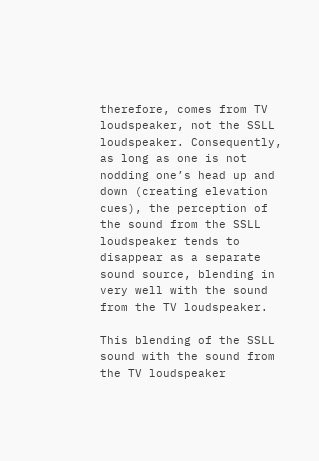therefore, comes from TV loudspeaker, not the SSLL loudspeaker. Consequently, as long as one is not nodding one’s head up and down (creating elevation cues), the perception of the sound from the SSLL loudspeaker tends to disappear as a separate sound source, blending in very well with the sound from the TV loudspeaker.

This blending of the SSLL sound with the sound from the TV loudspeaker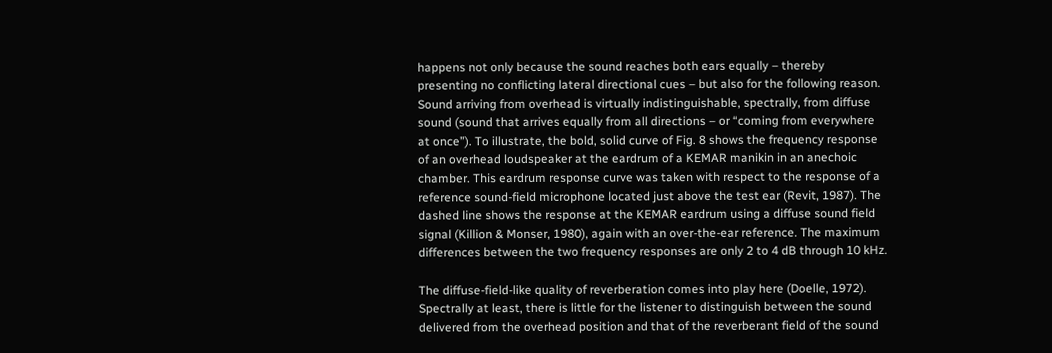happens not only because the sound reaches both ears equally – thereby presenting no conflicting lateral directional cues – but also for the following reason. Sound arriving from overhead is virtually indistinguishable, spectrally, from diffuse sound (sound that arrives equally from all directions – or “coming from everywhere at once”). To illustrate, the bold, solid curve of Fig. 8 shows the frequency response of an overhead loudspeaker at the eardrum of a KEMAR manikin in an anechoic chamber. This eardrum response curve was taken with respect to the response of a reference sound-field microphone located just above the test ear (Revit, 1987). The dashed line shows the response at the KEMAR eardrum using a diffuse sound field signal (Killion & Monser, 1980), again with an over-the-ear reference. The maximum differences between the two frequency responses are only 2 to 4 dB through 10 kHz.

The diffuse-field-like quality of reverberation comes into play here (Doelle, 1972). Spectrally at least, there is little for the listener to distinguish between the sound delivered from the overhead position and that of the reverberant field of the sound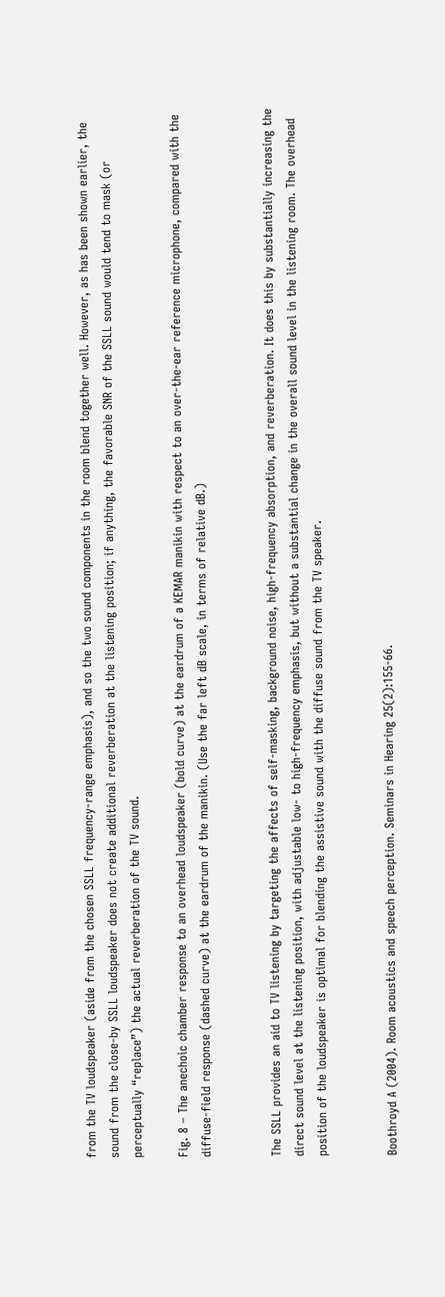from the TV loudspeaker (aside from the chosen SSLL frequency-range emphasis), and so the two sound components in the room blend together well. However, as has been shown earlier, the sound from the close-by SSLL loudspeaker does not create additional reverberation at the listening position; if anything, the favorable SNR of the SSLL sound would tend to mask (or perceptually “replace”) the actual reverberation of the TV sound.

Fig. 8 – The anechoic chamber response to an overhead loudspeaker (bold curve) at the eardrum of a KEMAR manikin with respect to an over-the-ear reference microphone, compared with the diffuse-field response (dashed curve) at the eardrum of the manikin. (Use the far left dB scale, in terms of relative dB.)


The SSLL provides an aid to TV listening by targeting the affects of self-masking, background noise, high-frequency absorption, and reverberation. It does this by substantially increasing the direct sound level at the listening position, with adjustable low- to high-frequency emphasis, but without a substantial change in the overall sound level in the listening room. The overhead position of the loudspeaker is optimal for blending the assistive sound with the diffuse sound from the TV speaker.


Boothroyd A (2004). Room acoustics and speech perception. Seminars in Hearing 25(2):155-66.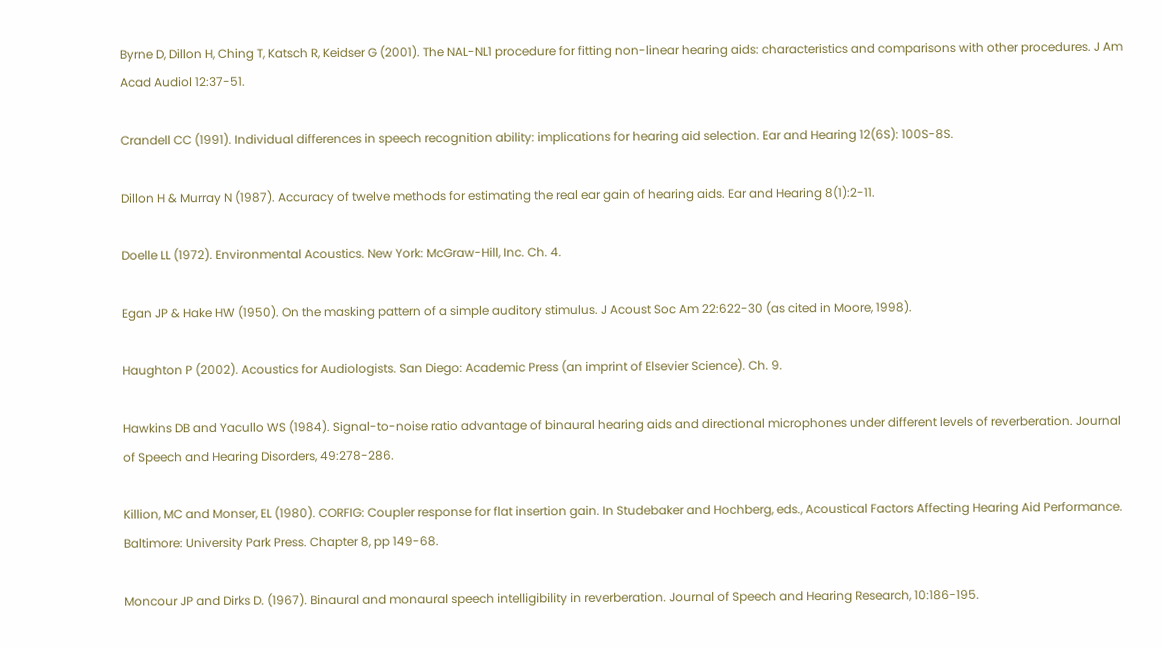Byrne D, Dillon H, Ching T, Katsch R, Keidser G (2001). The NAL-NL1 procedure for fitting non-linear hearing aids: characteristics and comparisons with other procedures. J Am Acad Audiol 12:37-51.

Crandell CC (1991). Individual differences in speech recognition ability: implications for hearing aid selection. Ear and Hearing 12(6S): 100S-8S.

Dillon H & Murray N (1987). Accuracy of twelve methods for estimating the real ear gain of hearing aids. Ear and Hearing 8(1):2-11.

Doelle LL (1972). Environmental Acoustics. New York: McGraw-Hill, Inc. Ch. 4.

Egan JP & Hake HW (1950). On the masking pattern of a simple auditory stimulus. J Acoust Soc Am 22:622-30 (as cited in Moore, 1998).

Haughton P (2002). Acoustics for Audiologists. San Diego: Academic Press (an imprint of Elsevier Science). Ch. 9.

Hawkins DB and Yacullo WS (1984). Signal-to-noise ratio advantage of binaural hearing aids and directional microphones under different levels of reverberation. Journal of Speech and Hearing Disorders, 49:278-286.

Killion, MC and Monser, EL (1980). CORFIG: Coupler response for flat insertion gain. In Studebaker and Hochberg, eds., Acoustical Factors Affecting Hearing Aid Performance. Baltimore: University Park Press. Chapter 8, pp 149-68.

Moncour JP and Dirks D. (1967). Binaural and monaural speech intelligibility in reverberation. Journal of Speech and Hearing Research, 10:186-195.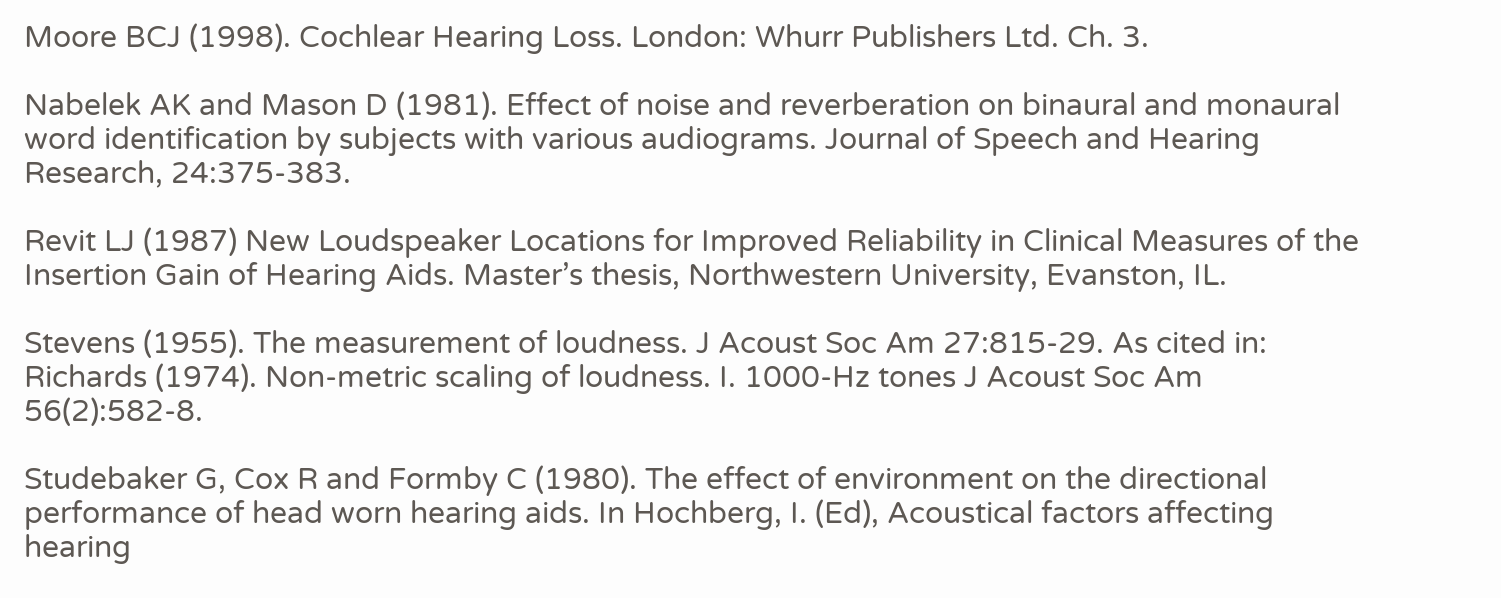Moore BCJ (1998). Cochlear Hearing Loss. London: Whurr Publishers Ltd. Ch. 3.

Nabelek AK and Mason D (1981). Effect of noise and reverberation on binaural and monaural word identification by subjects with various audiograms. Journal of Speech and Hearing Research, 24:375-383.

Revit LJ (1987) New Loudspeaker Locations for Improved Reliability in Clinical Measures of the Insertion Gain of Hearing Aids. Master’s thesis, Northwestern University, Evanston, IL.

Stevens (1955). The measurement of loudness. J Acoust Soc Am 27:815-29. As cited in: Richards (1974). Non-metric scaling of loudness. I. 1000-Hz tones J Acoust Soc Am 56(2):582-8.

Studebaker G, Cox R and Formby C (1980). The effect of environment on the directional performance of head worn hearing aids. In Hochberg, I. (Ed), Acoustical factors affecting hearing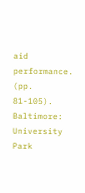aid performance. (pp. 81-105). Baltimore: University Park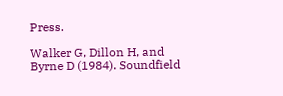Press.

Walker G, Dillon H, and Byrne D (1984). Soundfield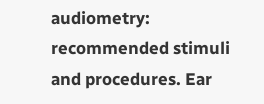audiometry: recommended stimuli and procedures. Ear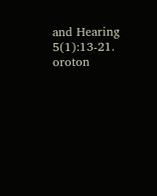and Hearing 5(1):13-21.
oroton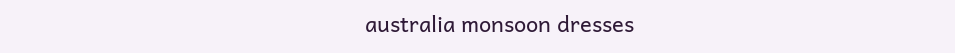australia monsoon dresses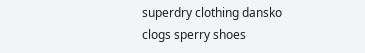superdry clothing dansko clogs sperry shoes